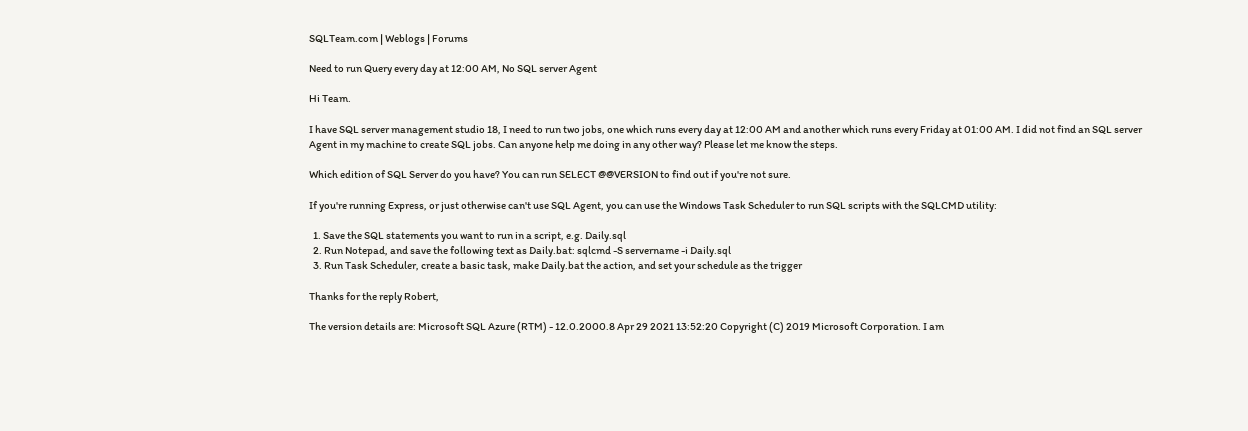SQLTeam.com | Weblogs | Forums

Need to run Query every day at 12:00 AM, No SQL server Agent

Hi Team.

I have SQL server management studio 18, I need to run two jobs, one which runs every day at 12:00 AM and another which runs every Friday at 01:00 AM. I did not find an SQL server Agent in my machine to create SQL jobs. Can anyone help me doing in any other way? Please let me know the steps.

Which edition of SQL Server do you have? You can run SELECT @@VERSION to find out if you're not sure.

If you're running Express, or just otherwise can't use SQL Agent, you can use the Windows Task Scheduler to run SQL scripts with the SQLCMD utility:

  1. Save the SQL statements you want to run in a script, e.g. Daily.sql
  2. Run Notepad, and save the following text as Daily.bat: sqlcmd -S servername -i Daily.sql
  3. Run Task Scheduler, create a basic task, make Daily.bat the action, and set your schedule as the trigger

Thanks for the reply Robert,

The version details are: Microsoft SQL Azure (RTM) - 12.0.2000.8 Apr 29 2021 13:52:20 Copyright (C) 2019 Microsoft Corporation. I am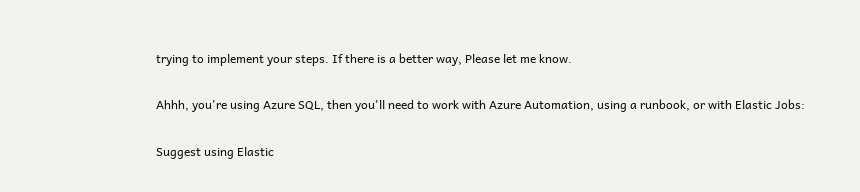trying to implement your steps. If there is a better way, Please let me know.

Ahhh, you're using Azure SQL, then you'll need to work with Azure Automation, using a runbook, or with Elastic Jobs:

Suggest using Elastic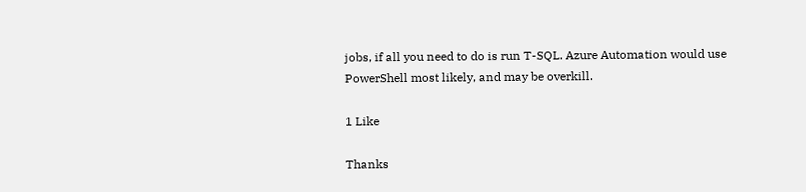jobs, if all you need to do is run T-SQL. Azure Automation would use PowerShell most likely, and may be overkill.

1 Like

Thanks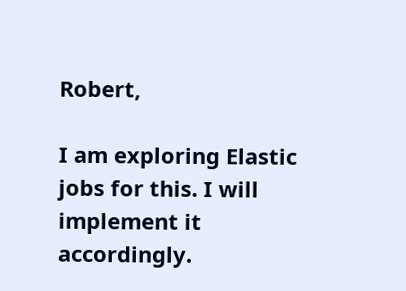Robert,

I am exploring Elastic jobs for this. I will implement it accordingly.